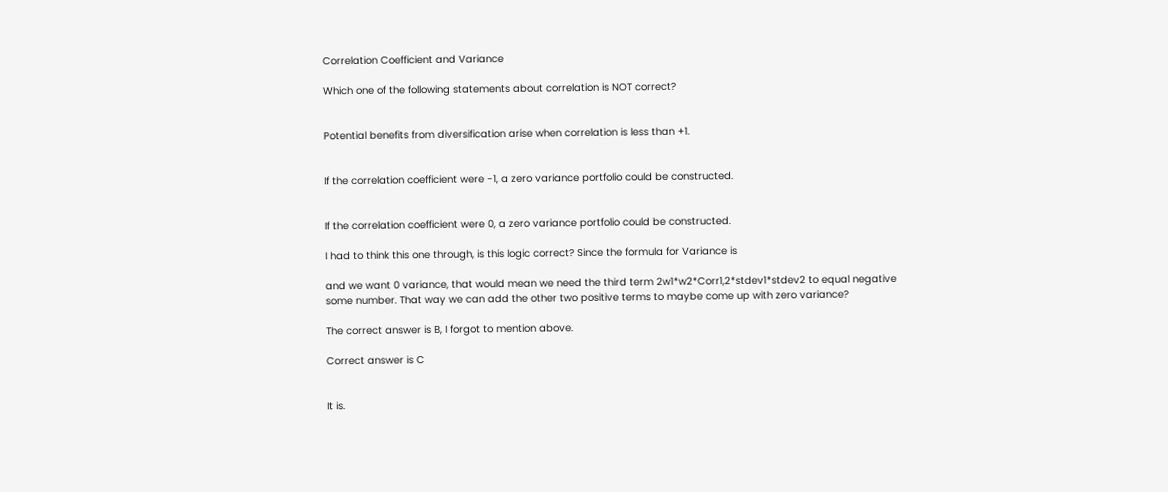Correlation Coefficient and Variance

Which one of the following statements about correlation is NOT correct?


Potential benefits from diversification arise when correlation is less than +1.


If the correlation coefficient were -1, a zero variance portfolio could be constructed.


If the correlation coefficient were 0, a zero variance portfolio could be constructed.

I had to think this one through, is this logic correct? Since the formula for Variance is

and we want 0 variance, that would mean we need the third term 2w1*w2*Corr1,2*stdev1*stdev2 to equal negative some number. That way we can add the other two positive terms to maybe come up with zero variance?

The correct answer is B, I forgot to mention above.

Correct answer is C


It is.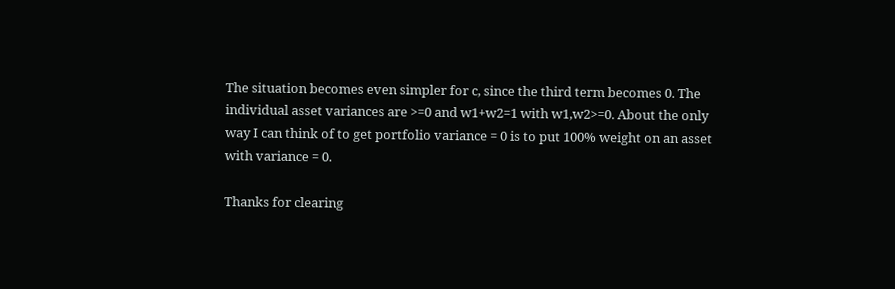The situation becomes even simpler for c, since the third term becomes 0. The individual asset variances are >=0 and w1+w2=1 with w1,w2>=0. About the only way I can think of to get portfolio variance = 0 is to put 100% weight on an asset with variance = 0.

Thanks for clearing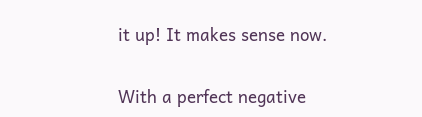it up! It makes sense now.

With a perfect negative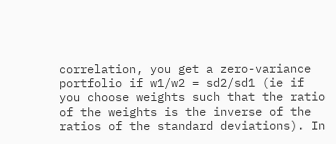correlation, you get a zero-variance portfolio if w1/w2 = sd2/sd1 (ie if you choose weights such that the ratio of the weights is the inverse of the ratios of the standard deviations). In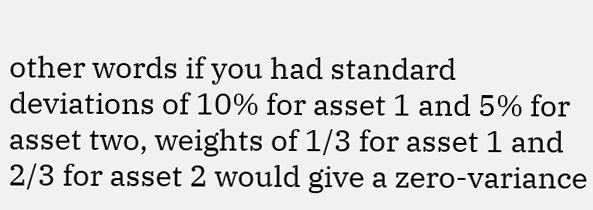other words if you had standard deviations of 10% for asset 1 and 5% for asset two, weights of 1/3 for asset 1 and 2/3 for asset 2 would give a zero-variance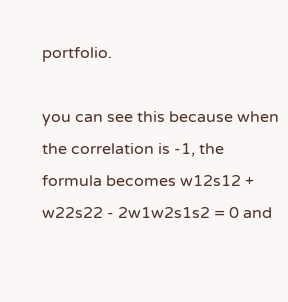portfolio.

you can see this because when the correlation is -1, the formula becomes w12s12 + w22s22 - 2w1w2s1s2 = 0 and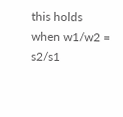this holds when w1/w2 = s2/s1